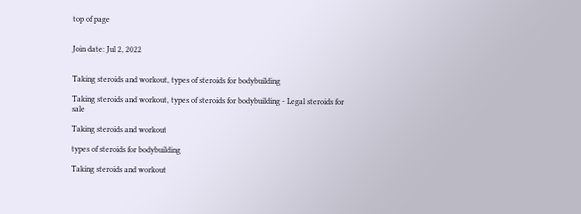top of page


Join date: Jul 2, 2022


Taking steroids and workout, types of steroids for bodybuilding

Taking steroids and workout, types of steroids for bodybuilding - Legal steroids for sale

Taking steroids and workout

types of steroids for bodybuilding

Taking steroids and workout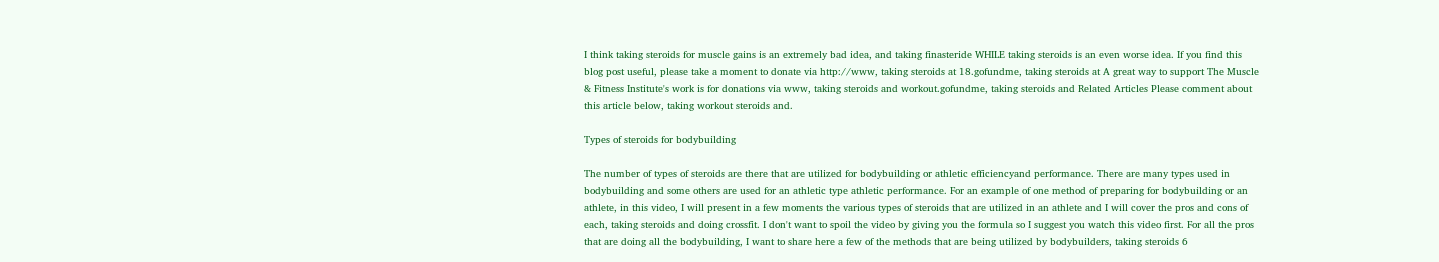I think taking steroids for muscle gains is an extremely bad idea, and taking finasteride WHILE taking steroids is an even worse idea. If you find this blog post useful, please take a moment to donate via http://www, taking steroids at 18.gofundme, taking steroids at A great way to support The Muscle & Fitness Institute's work is for donations via www, taking steroids and workout.gofundme, taking steroids and Related Articles Please comment about this article below, taking workout steroids and.

Types of steroids for bodybuilding

The number of types of steroids are there that are utilized for bodybuilding or athletic efficiencyand performance. There are many types used in bodybuilding and some others are used for an athletic type athletic performance. For an example of one method of preparing for bodybuilding or an athlete, in this video, I will present in a few moments the various types of steroids that are utilized in an athlete and I will cover the pros and cons of each, taking steroids and doing crossfit. I don't want to spoil the video by giving you the formula so I suggest you watch this video first. For all the pros that are doing all the bodybuilding, I want to share here a few of the methods that are being utilized by bodybuilders, taking steroids 6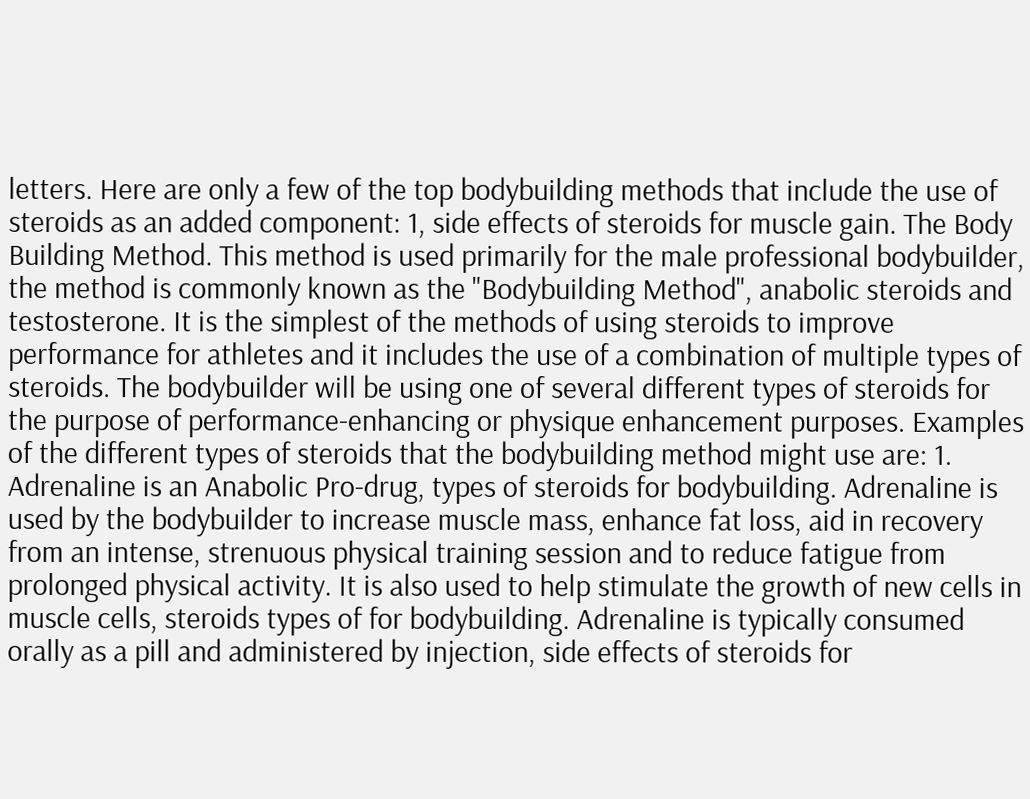letters. Here are only a few of the top bodybuilding methods that include the use of steroids as an added component: 1, side effects of steroids for muscle gain. The Body Building Method. This method is used primarily for the male professional bodybuilder, the method is commonly known as the "Bodybuilding Method", anabolic steroids and testosterone. It is the simplest of the methods of using steroids to improve performance for athletes and it includes the use of a combination of multiple types of steroids. The bodybuilder will be using one of several different types of steroids for the purpose of performance-enhancing or physique enhancement purposes. Examples of the different types of steroids that the bodybuilding method might use are: 1. Adrenaline is an Anabolic Pro-drug, types of steroids for bodybuilding. Adrenaline is used by the bodybuilder to increase muscle mass, enhance fat loss, aid in recovery from an intense, strenuous physical training session and to reduce fatigue from prolonged physical activity. It is also used to help stimulate the growth of new cells in muscle cells, steroids types of for bodybuilding. Adrenaline is typically consumed orally as a pill and administered by injection, side effects of steroids for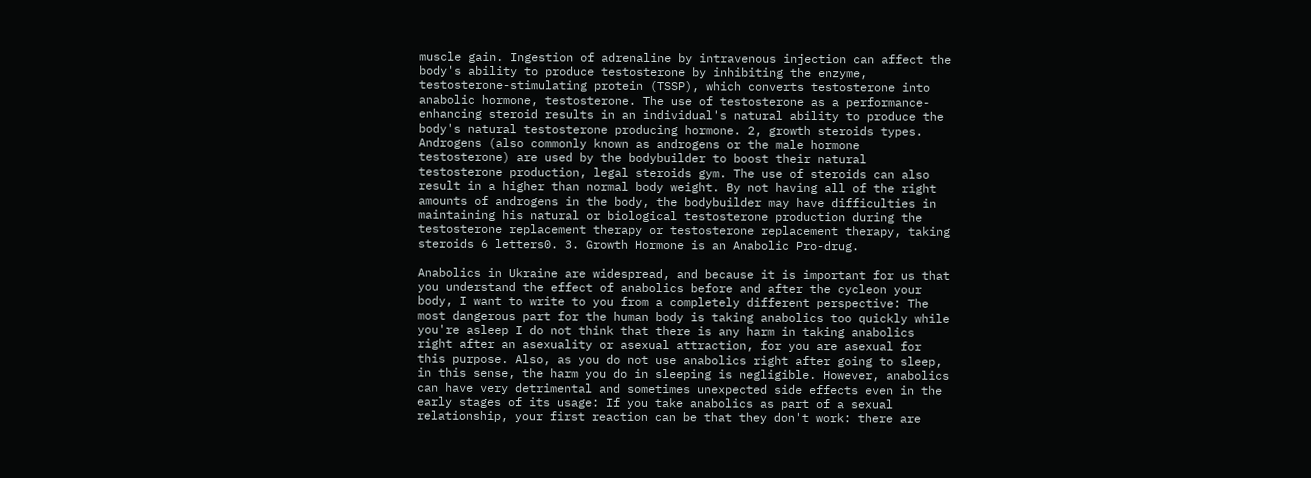muscle gain. Ingestion of adrenaline by intravenous injection can affect the body's ability to produce testosterone by inhibiting the enzyme, testosterone-stimulating protein (TSSP), which converts testosterone into anabolic hormone, testosterone. The use of testosterone as a performance-enhancing steroid results in an individual's natural ability to produce the body's natural testosterone producing hormone. 2, growth steroids types. Androgens (also commonly known as androgens or the male hormone testosterone) are used by the bodybuilder to boost their natural testosterone production, legal steroids gym. The use of steroids can also result in a higher than normal body weight. By not having all of the right amounts of androgens in the body, the bodybuilder may have difficulties in maintaining his natural or biological testosterone production during the testosterone replacement therapy or testosterone replacement therapy, taking steroids 6 letters0. 3. Growth Hormone is an Anabolic Pro-drug.

Anabolics in Ukraine are widespread, and because it is important for us that you understand the effect of anabolics before and after the cycleon your body, I want to write to you from a completely different perspective: The most dangerous part for the human body is taking anabolics too quickly while you're asleep I do not think that there is any harm in taking anabolics right after an asexuality or asexual attraction, for you are asexual for this purpose. Also, as you do not use anabolics right after going to sleep, in this sense, the harm you do in sleeping is negligible. However, anabolics can have very detrimental and sometimes unexpected side effects even in the early stages of its usage: If you take anabolics as part of a sexual relationship, your first reaction can be that they don't work: there are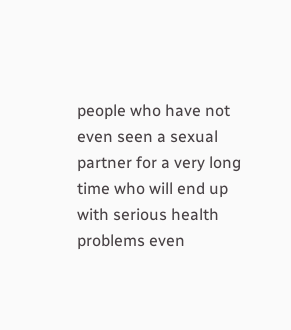people who have not even seen a sexual partner for a very long time who will end up with serious health problems even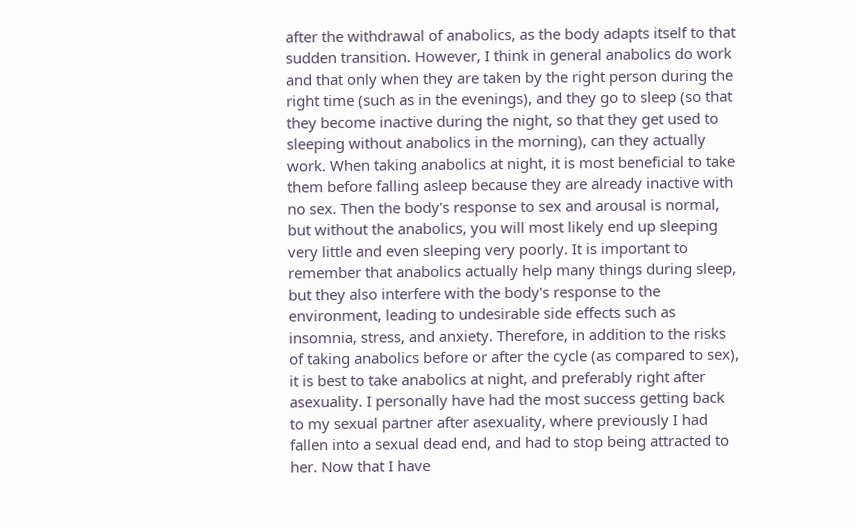after the withdrawal of anabolics, as the body adapts itself to that sudden transition. However, I think in general anabolics do work and that only when they are taken by the right person during the right time (such as in the evenings), and they go to sleep (so that they become inactive during the night, so that they get used to sleeping without anabolics in the morning), can they actually work. When taking anabolics at night, it is most beneficial to take them before falling asleep because they are already inactive with no sex. Then the body's response to sex and arousal is normal, but without the anabolics, you will most likely end up sleeping very little and even sleeping very poorly. It is important to remember that anabolics actually help many things during sleep, but they also interfere with the body's response to the environment, leading to undesirable side effects such as insomnia, stress, and anxiety. Therefore, in addition to the risks of taking anabolics before or after the cycle (as compared to sex), it is best to take anabolics at night, and preferably right after asexuality. I personally have had the most success getting back to my sexual partner after asexuality, where previously I had fallen into a sexual dead end, and had to stop being attracted to her. Now that I have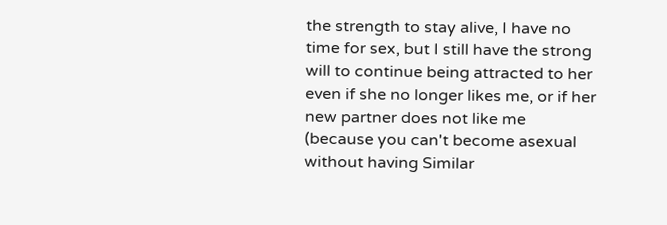the strength to stay alive, I have no time for sex, but I still have the strong will to continue being attracted to her even if she no longer likes me, or if her new partner does not like me (because you can't become asexual without having Similar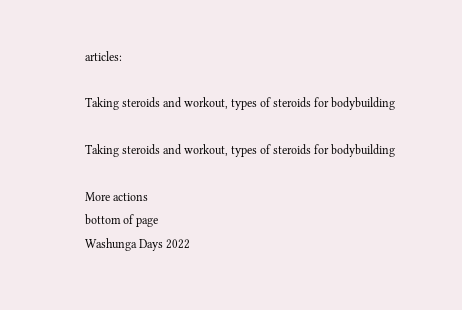articles:

Taking steroids and workout, types of steroids for bodybuilding

Taking steroids and workout, types of steroids for bodybuilding

More actions
bottom of page
Washunga Days 2022